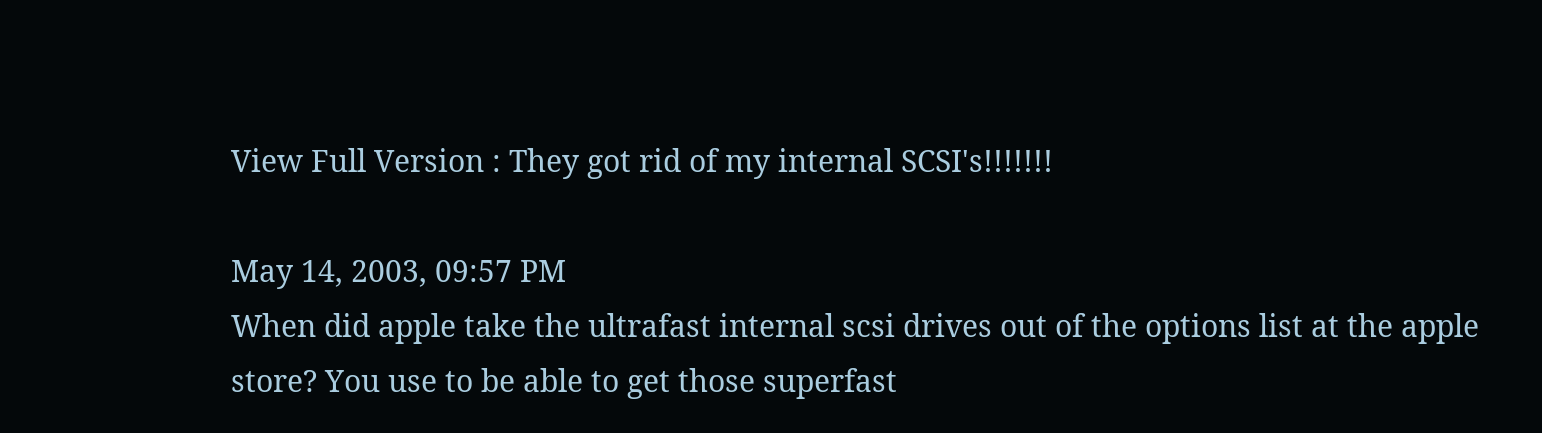View Full Version : They got rid of my internal SCSI's!!!!!!!

May 14, 2003, 09:57 PM
When did apple take the ultrafast internal scsi drives out of the options list at the apple store? You use to be able to get those superfast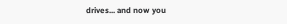drives... and now you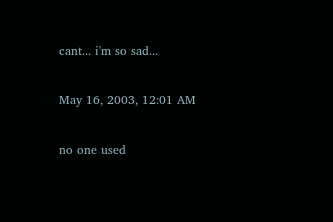cant... i'm so sad...

May 16, 2003, 12:01 AM

no one used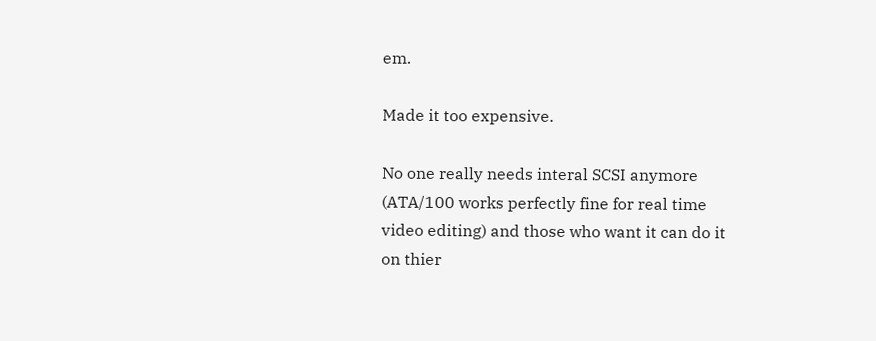em.

Made it too expensive.

No one really needs interal SCSI anymore (ATA/100 works perfectly fine for real time video editing) and those who want it can do it on thier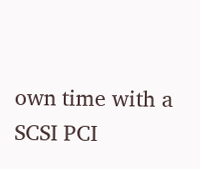own time with a SCSI PCI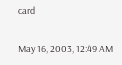card

May 16, 2003, 12:49 AM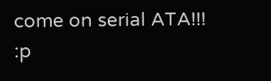come on serial ATA!!! :p